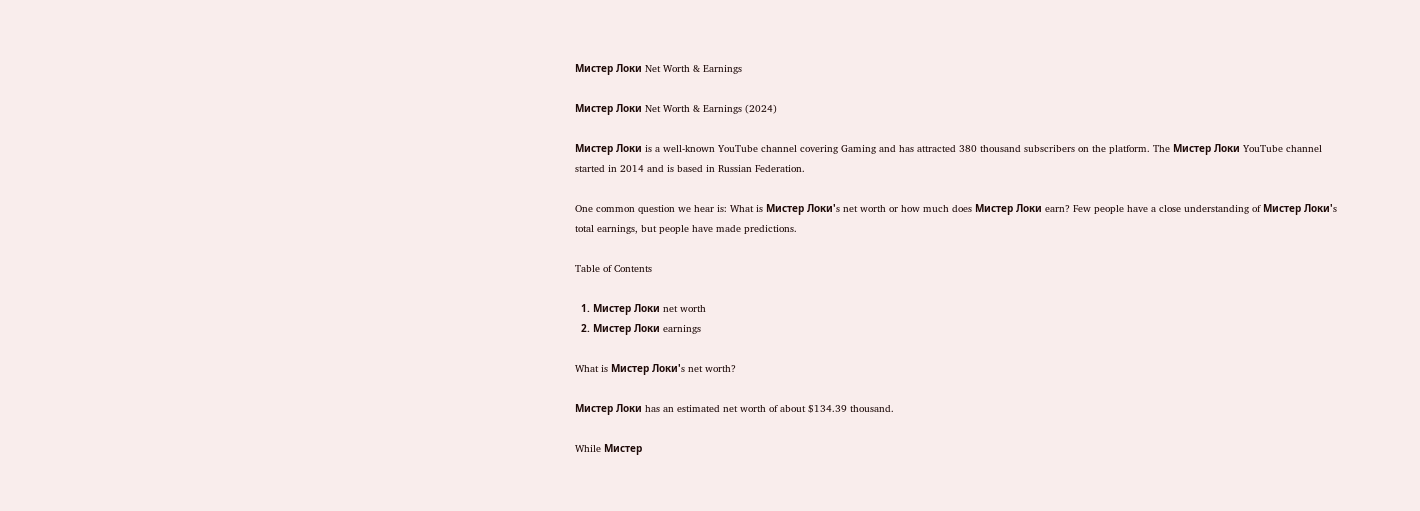Мистер Локи Net Worth & Earnings

Мистер Локи Net Worth & Earnings (2024)

Мистер Локи is a well-known YouTube channel covering Gaming and has attracted 380 thousand subscribers on the platform. The Мистер Локи YouTube channel started in 2014 and is based in Russian Federation.

One common question we hear is: What is Мистер Локи's net worth or how much does Мистер Локи earn? Few people have a close understanding of Мистер Локи's total earnings, but people have made predictions.

Table of Contents

  1. Мистер Локи net worth
  2. Мистер Локи earnings

What is Мистер Локи's net worth?

Мистер Локи has an estimated net worth of about $134.39 thousand.

While Мистер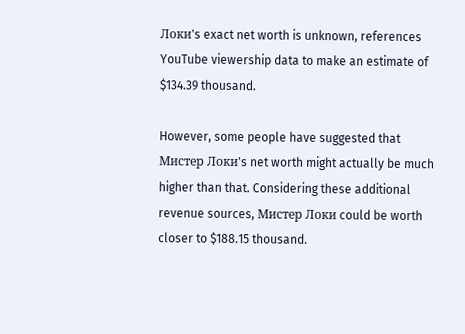Локи's exact net worth is unknown, references YouTube viewership data to make an estimate of $134.39 thousand.

However, some people have suggested that Мистер Локи's net worth might actually be much higher than that. Considering these additional revenue sources, Мистер Локи could be worth closer to $188.15 thousand.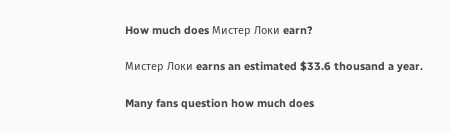How much does Мистер Локи earn?

Мистер Локи earns an estimated $33.6 thousand a year.

Many fans question how much does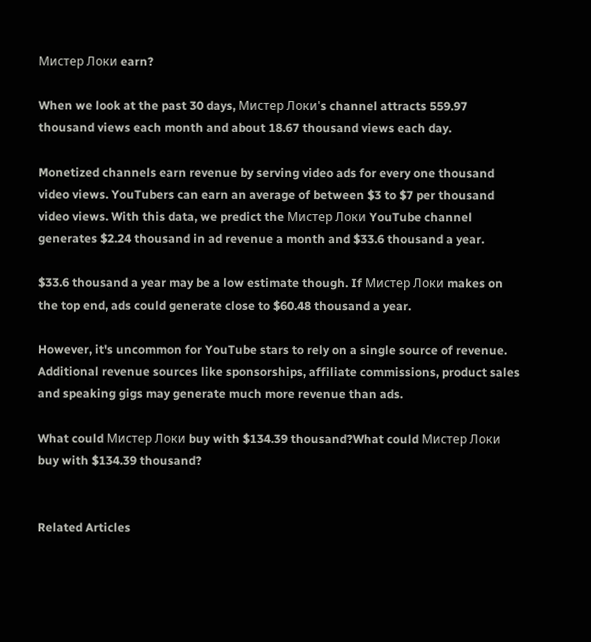Мистер Локи earn?

When we look at the past 30 days, Мистер Локи's channel attracts 559.97 thousand views each month and about 18.67 thousand views each day.

Monetized channels earn revenue by serving video ads for every one thousand video views. YouTubers can earn an average of between $3 to $7 per thousand video views. With this data, we predict the Мистер Локи YouTube channel generates $2.24 thousand in ad revenue a month and $33.6 thousand a year.

$33.6 thousand a year may be a low estimate though. If Мистер Локи makes on the top end, ads could generate close to $60.48 thousand a year.

However, it's uncommon for YouTube stars to rely on a single source of revenue. Additional revenue sources like sponsorships, affiliate commissions, product sales and speaking gigs may generate much more revenue than ads.

What could Мистер Локи buy with $134.39 thousand?What could Мистер Локи buy with $134.39 thousand?


Related Articles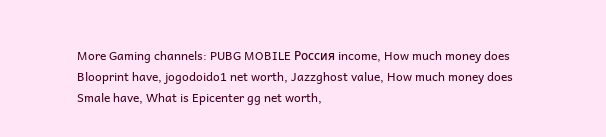More Gaming channels: PUBG MOBILE Россия income, How much money does Blooprint have, jogodoido1 net worth, Jazzghost value, How much money does Smale have, What is Epicenter gg net worth,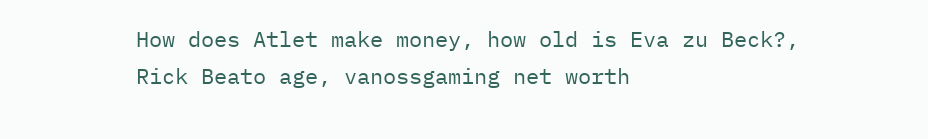How does Atlet make money, how old is Eva zu Beck?, Rick Beato age, vanossgaming net worth